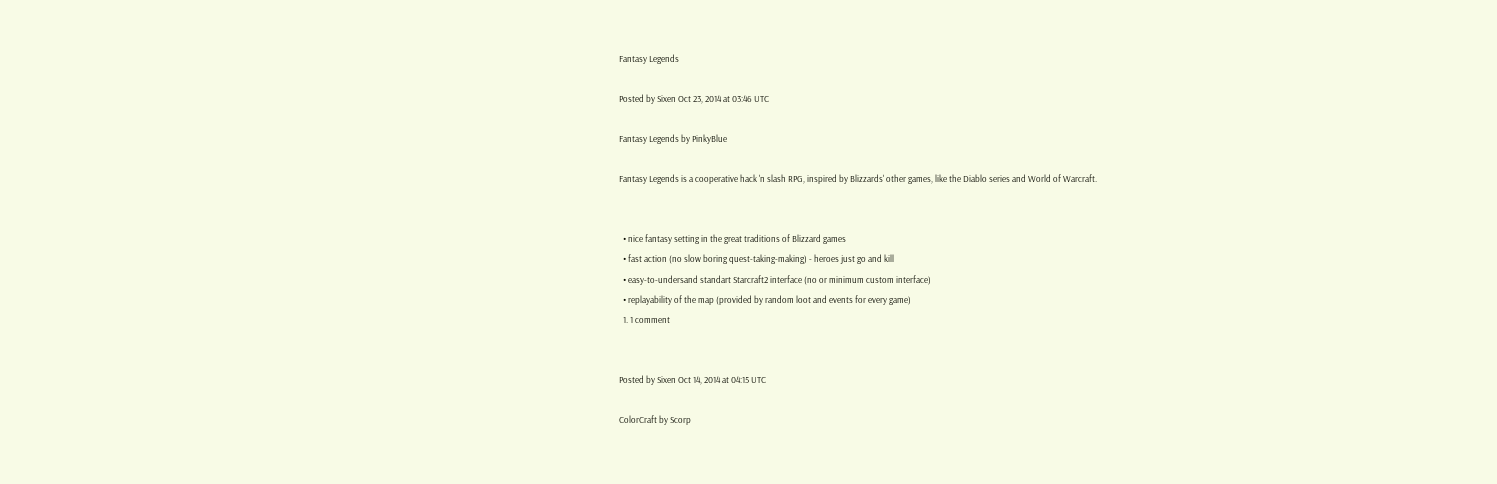Fantasy Legends

Posted by Sixen Oct 23, 2014 at 03:46 UTC

Fantasy Legends by PinkyBlue

Fantasy Legends is a cooperative hack 'n slash RPG, inspired by Blizzards' other games, like the Diablo series and World of Warcraft.


  • nice fantasy setting in the great traditions of Blizzard games
  • fast action (no slow boring quest-taking-making) - heroes just go and kill
  • easy-to-undersand standart Starcraft2 interface (no or minimum custom interface)
  • replayability of the map (provided by random loot and events for every game)
  1. 1 comment


Posted by Sixen Oct 14, 2014 at 04:15 UTC

ColorCraft by Scorp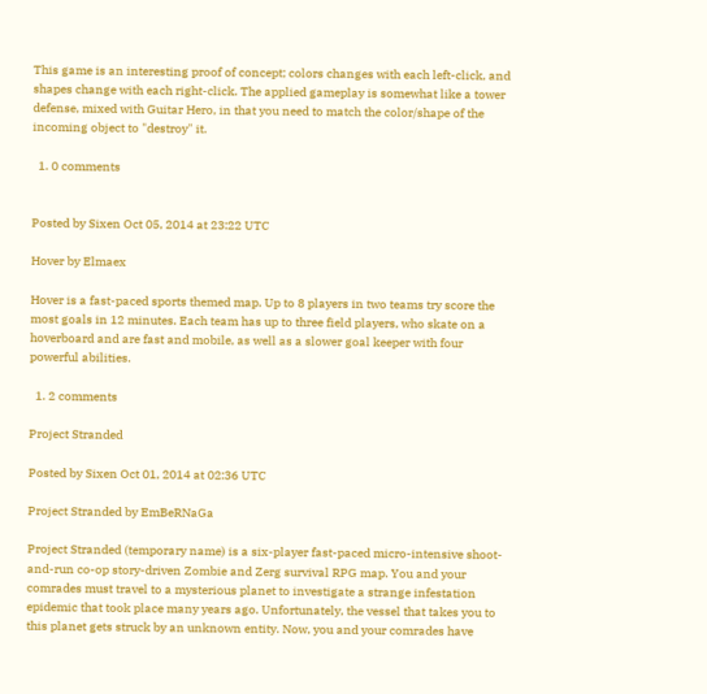This game is an interesting proof of concept; colors changes with each left-click, and shapes change with each right-click. The applied gameplay is somewhat like a tower defense, mixed with Guitar Hero, in that you need to match the color/shape of the incoming object to "destroy" it.

  1. 0 comments


Posted by Sixen Oct 05, 2014 at 23:22 UTC

Hover by Elmaex

Hover is a fast-paced sports themed map. Up to 8 players in two teams try score the most goals in 12 minutes. Each team has up to three field players, who skate on a hoverboard and are fast and mobile, as well as a slower goal keeper with four powerful abilities.

  1. 2 comments

Project Stranded

Posted by Sixen Oct 01, 2014 at 02:36 UTC

Project Stranded by EmBeRNaGa

Project Stranded (temporary name) is a six-player fast-paced micro-intensive shoot-and-run co-op story-driven Zombie and Zerg survival RPG map. You and your comrades must travel to a mysterious planet to investigate a strange infestation epidemic that took place many years ago. Unfortunately, the vessel that takes you to this planet gets struck by an unknown entity. Now, you and your comrades have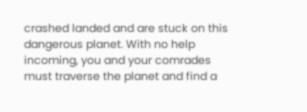crashed landed and are stuck on this dangerous planet. With no help incoming, you and your comrades must traverse the planet and find a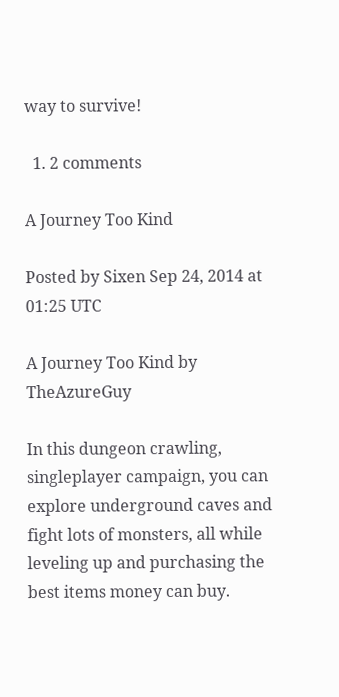way to survive!

  1. 2 comments

A Journey Too Kind

Posted by Sixen Sep 24, 2014 at 01:25 UTC

A Journey Too Kind by TheAzureGuy

In this dungeon crawling, singleplayer campaign, you can explore underground caves and fight lots of monsters, all while leveling up and purchasing the best items money can buy.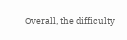Overall, the difficulty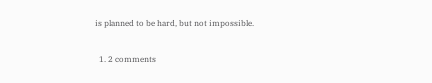is planned to be hard, but not impossible.

  1. 2 comments